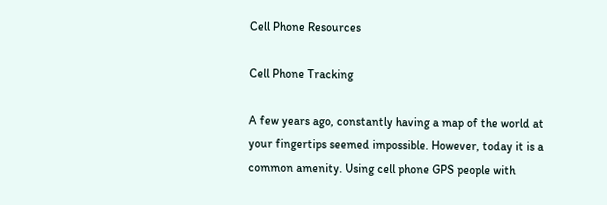Cell Phone Resources

Cell Phone Tracking

A few years ago, constantly having a map of the world at your fingertips seemed impossible. However, today it is a common amenity. Using cell phone GPS people with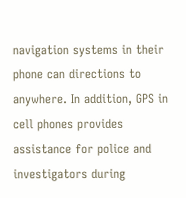navigation systems in their phone can directions to anywhere. In addition, GPS in cell phones provides assistance for police and investigators during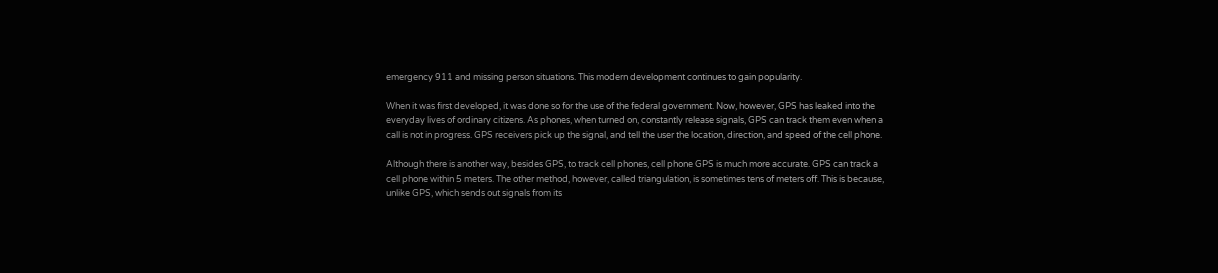emergency 911 and missing person situations. This modern development continues to gain popularity.

When it was first developed, it was done so for the use of the federal government. Now, however, GPS has leaked into the everyday lives of ordinary citizens. As phones, when turned on, constantly release signals, GPS can track them even when a call is not in progress. GPS receivers pick up the signal, and tell the user the location, direction, and speed of the cell phone.

Although there is another way, besides GPS, to track cell phones, cell phone GPS is much more accurate. GPS can track a cell phone within 5 meters. The other method, however, called triangulation, is sometimes tens of meters off. This is because, unlike GPS, which sends out signals from its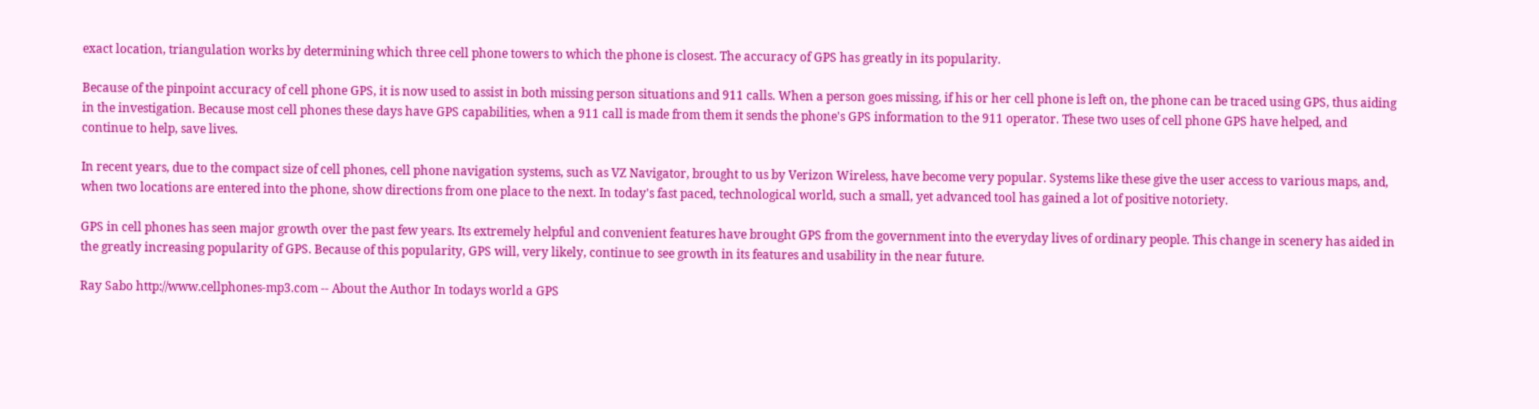exact location, triangulation works by determining which three cell phone towers to which the phone is closest. The accuracy of GPS has greatly in its popularity.

Because of the pinpoint accuracy of cell phone GPS, it is now used to assist in both missing person situations and 911 calls. When a person goes missing, if his or her cell phone is left on, the phone can be traced using GPS, thus aiding in the investigation. Because most cell phones these days have GPS capabilities, when a 911 call is made from them it sends the phone's GPS information to the 911 operator. These two uses of cell phone GPS have helped, and continue to help, save lives.

In recent years, due to the compact size of cell phones, cell phone navigation systems, such as VZ Navigator, brought to us by Verizon Wireless, have become very popular. Systems like these give the user access to various maps, and, when two locations are entered into the phone, show directions from one place to the next. In today's fast paced, technological world, such a small, yet advanced tool has gained a lot of positive notoriety.

GPS in cell phones has seen major growth over the past few years. Its extremely helpful and convenient features have brought GPS from the government into the everyday lives of ordinary people. This change in scenery has aided in the greatly increasing popularity of GPS. Because of this popularity, GPS will, very likely, continue to see growth in its features and usability in the near future.

Ray Sabo http://www.cellphones-mp3.com -- About the Author In todays world a GPS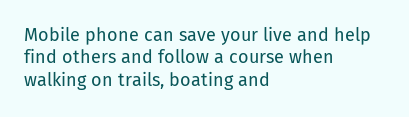Mobile phone can save your live and help find others and follow a course when walking on trails, boating and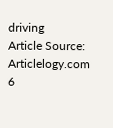driving
Article Source: Articlelogy.com 6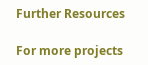Further Resources

For more projects